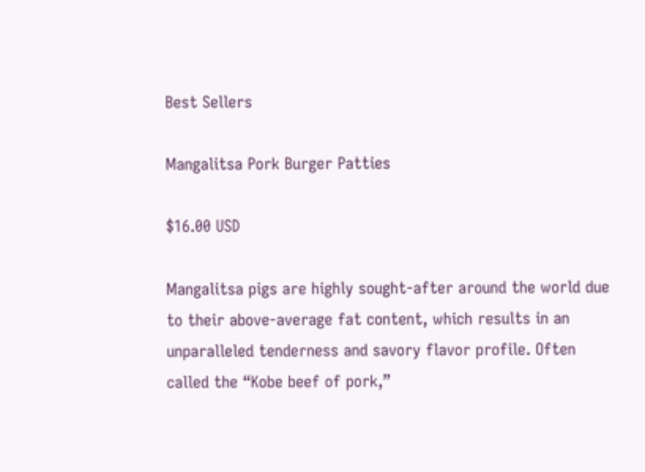Best Sellers

Mangalitsa Pork Burger Patties

$16.00 USD

Mangalitsa pigs are highly sought-after around the world due to their above-average fat content, which results in an unparalleled tenderness and savory flavor profile. Often called the “Kobe beef of pork,”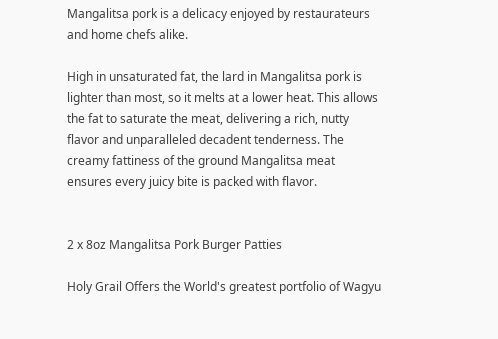Mangalitsa pork is a delicacy enjoyed by restaurateurs and home chefs alike.

High in unsaturated fat, the lard in Mangalitsa pork is lighter than most, so it melts at a lower heat. This allows the fat to saturate the meat, delivering a rich, nutty flavor and unparalleled decadent tenderness. The creamy fattiness of the ground Mangalitsa meat ensures every juicy bite is packed with flavor.


2 x 8oz Mangalitsa Pork Burger Patties

Holy Grail Offers the World's greatest portfolio of Wagyu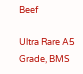Beef

Ultra Rare A5 Grade, BMS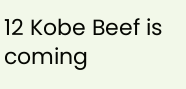12 Kobe Beef is coming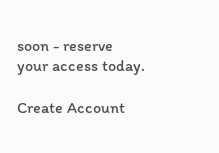soon - reserve your access today.

Create Account